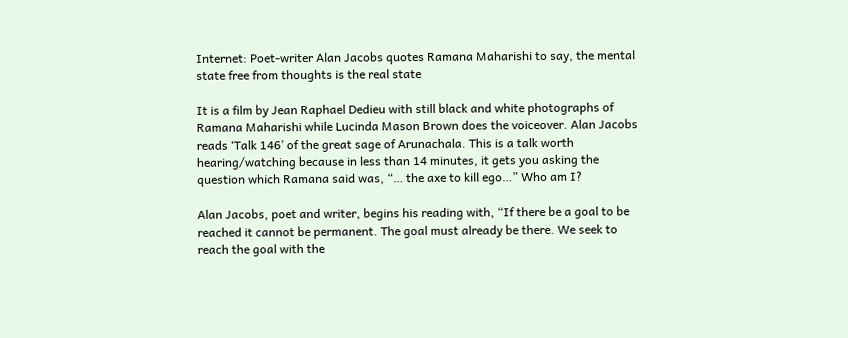Internet: Poet-writer Alan Jacobs quotes Ramana Maharishi to say, the mental state free from thoughts is the real state

It is a film by Jean Raphael Dedieu with still black and white photographs of Ramana Maharishi while Lucinda Mason Brown does the voiceover. Alan Jacobs reads ‘Talk 146’ of the great sage of Arunachala. This is a talk worth hearing/watching because in less than 14 minutes, it gets you asking the question which Ramana said was, “… the axe to kill ego…” Who am I?

Alan Jacobs, poet and writer, begins his reading with, “If there be a goal to be reached it cannot be permanent. The goal must already be there. We seek to reach the goal with the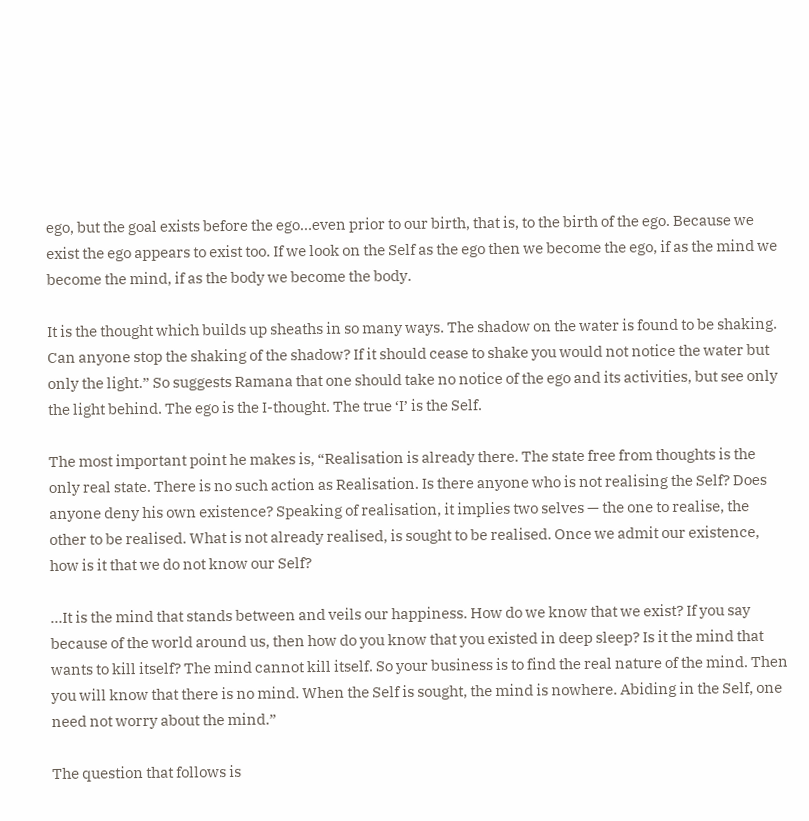ego, but the goal exists before the ego…even prior to our birth, that is, to the birth of the ego. Because we exist the ego appears to exist too. If we look on the Self as the ego then we become the ego, if as the mind we become the mind, if as the body we become the body.

It is the thought which builds up sheaths in so many ways. The shadow on the water is found to be shaking. Can anyone stop the shaking of the shadow? If it should cease to shake you would not notice the water but only the light.” So suggests Ramana that one should take no notice of the ego and its activities, but see only the light behind. The ego is the I-thought. The true ‘I’ is the Self.

The most important point he makes is, “Realisation is already there. The state free from thoughts is the only real state. There is no such action as Realisation. Is there anyone who is not realising the Self? Does anyone deny his own existence? Speaking of realisation, it implies two selves — the one to realise, the other to be realised. What is not already realised, is sought to be realised. Once we admit our existence, how is it that we do not know our Self?

…It is the mind that stands between and veils our happiness. How do we know that we exist? If you say because of the world around us, then how do you know that you existed in deep sleep? Is it the mind that wants to kill itself? The mind cannot kill itself. So your business is to find the real nature of the mind. Then you will know that there is no mind. When the Self is sought, the mind is nowhere. Abiding in the Self, one need not worry about the mind.”

The question that follows is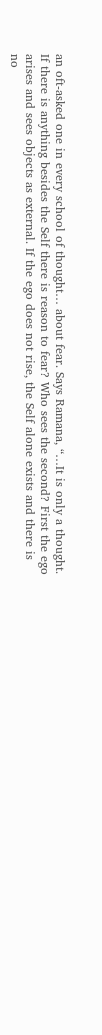an oft-asked one in every school of thought… about fear. Says Ramana, “…It is only a thought. If there is anything besides the Self there is reason to fear? Who sees the second? First the ego arises and sees objects as external. If the ego does not rise, the Self alone exists and there is no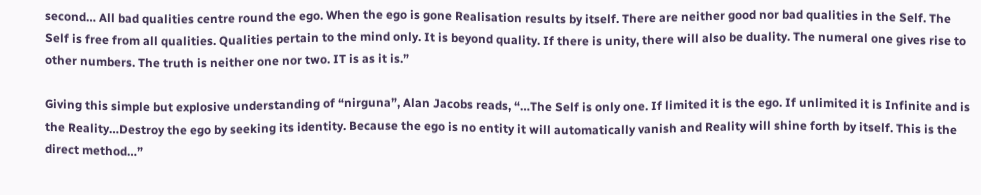second… All bad qualities centre round the ego. When the ego is gone Realisation results by itself. There are neither good nor bad qualities in the Self. The Self is free from all qualities. Qualities pertain to the mind only. It is beyond quality. If there is unity, there will also be duality. The numeral one gives rise to other numbers. The truth is neither one nor two. IT is as it is.”

Giving this simple but explosive understanding of “nirguna”, Alan Jacobs reads, “…The Self is only one. If limited it is the ego. If unlimited it is Infinite and is the Reality…Destroy the ego by seeking its identity. Because the ego is no entity it will automatically vanish and Reality will shine forth by itself. This is the direct method…”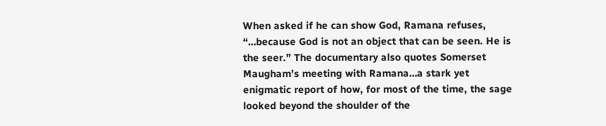When asked if he can show God, Ramana refuses, “…because God is not an object that can be seen. He is the seer.” The documentary also quotes Somerset Maugham’s meeting with Ramana…a stark yet enigmatic report of how, for most of the time, the sage looked beyond the shoulder of the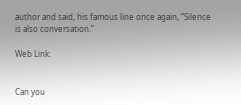author and said, his famous line once again, “Silence is also conversation.”

Web Link:


Can you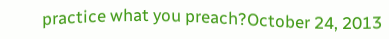practice what you preach?October 24, 2013